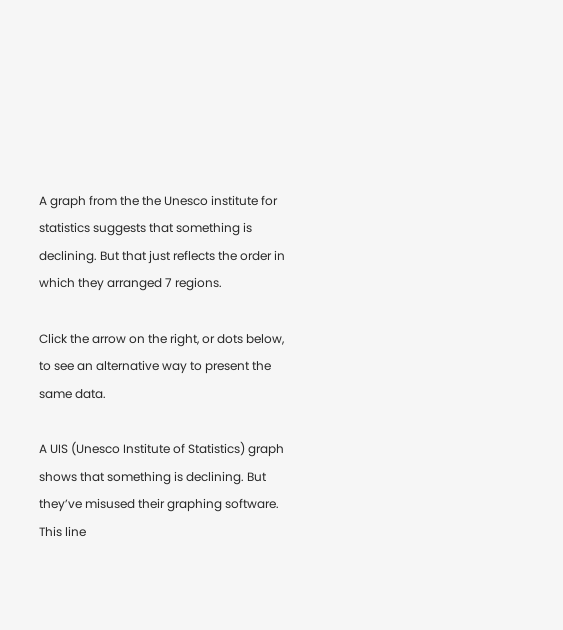A graph from the the Unesco institute for statistics suggests that something is declining. But that just reflects the order in which they arranged 7 regions.

Click the arrow on the right, or dots below, to see an alternative way to present the same data.

A UIS (Unesco Institute of Statistics) graph shows that something is declining. But they’ve misused their graphing software. This line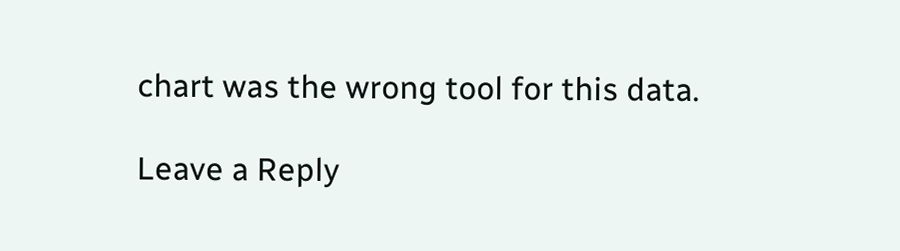chart was the wrong tool for this data.

Leave a Reply